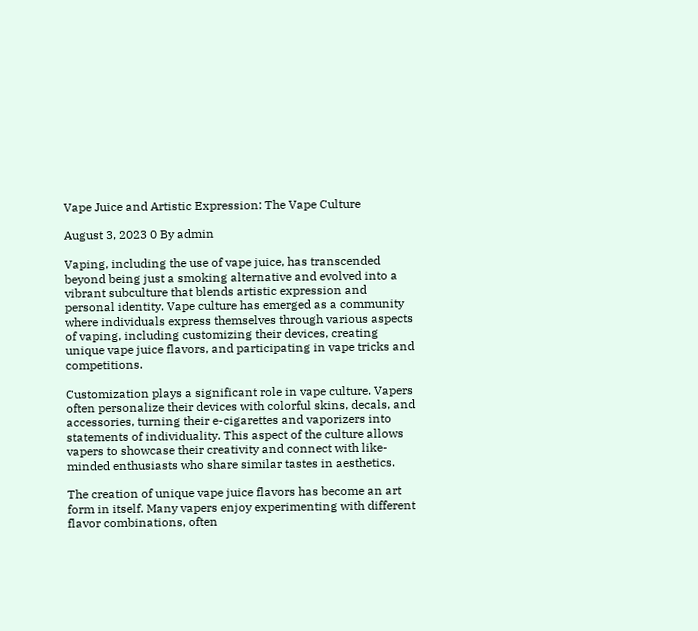Vape Juice and Artistic Expression: The Vape Culture

August 3, 2023 0 By admin

Vaping, including the use of vape juice, has transcended beyond being just a smoking alternative and evolved into a vibrant subculture that blends artistic expression and personal identity. Vape culture has emerged as a community where individuals express themselves through various aspects of vaping, including customizing their devices, creating unique vape juice flavors, and participating in vape tricks and competitions.

Customization plays a significant role in vape culture. Vapers often personalize their devices with colorful skins, decals, and accessories, turning their e-cigarettes and vaporizers into statements of individuality. This aspect of the culture allows vapers to showcase their creativity and connect with like-minded enthusiasts who share similar tastes in aesthetics.

The creation of unique vape juice flavors has become an art form in itself. Many vapers enjoy experimenting with different flavor combinations, often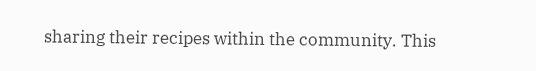sharing their recipes within the community. This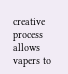creative process allows vapers to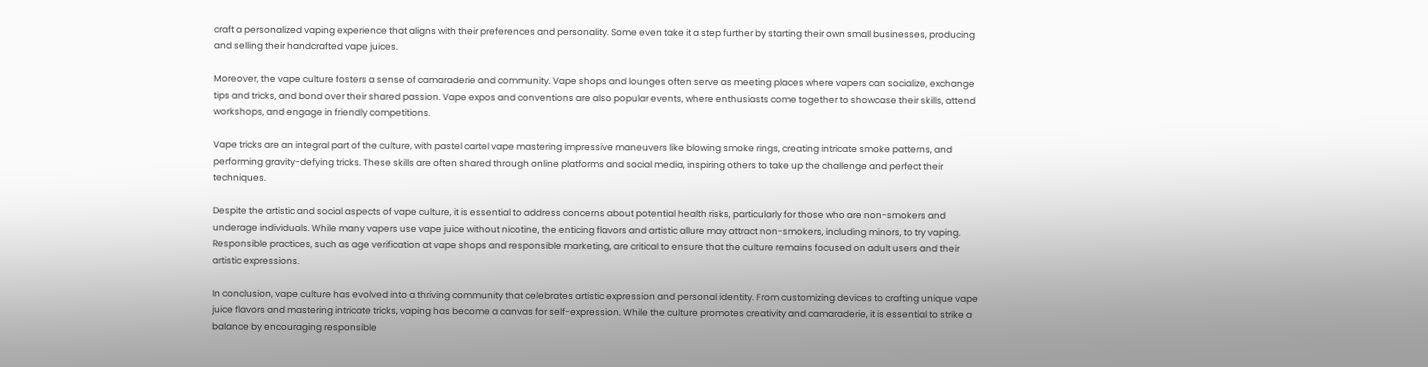craft a personalized vaping experience that aligns with their preferences and personality. Some even take it a step further by starting their own small businesses, producing and selling their handcrafted vape juices.

Moreover, the vape culture fosters a sense of camaraderie and community. Vape shops and lounges often serve as meeting places where vapers can socialize, exchange tips and tricks, and bond over their shared passion. Vape expos and conventions are also popular events, where enthusiasts come together to showcase their skills, attend workshops, and engage in friendly competitions.

Vape tricks are an integral part of the culture, with pastel cartel vape mastering impressive maneuvers like blowing smoke rings, creating intricate smoke patterns, and performing gravity-defying tricks. These skills are often shared through online platforms and social media, inspiring others to take up the challenge and perfect their techniques.

Despite the artistic and social aspects of vape culture, it is essential to address concerns about potential health risks, particularly for those who are non-smokers and underage individuals. While many vapers use vape juice without nicotine, the enticing flavors and artistic allure may attract non-smokers, including minors, to try vaping. Responsible practices, such as age verification at vape shops and responsible marketing, are critical to ensure that the culture remains focused on adult users and their artistic expressions.

In conclusion, vape culture has evolved into a thriving community that celebrates artistic expression and personal identity. From customizing devices to crafting unique vape juice flavors and mastering intricate tricks, vaping has become a canvas for self-expression. While the culture promotes creativity and camaraderie, it is essential to strike a balance by encouraging responsible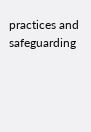practices and safeguarding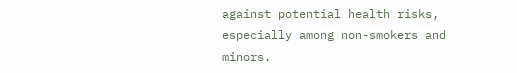against potential health risks, especially among non-smokers and minors.